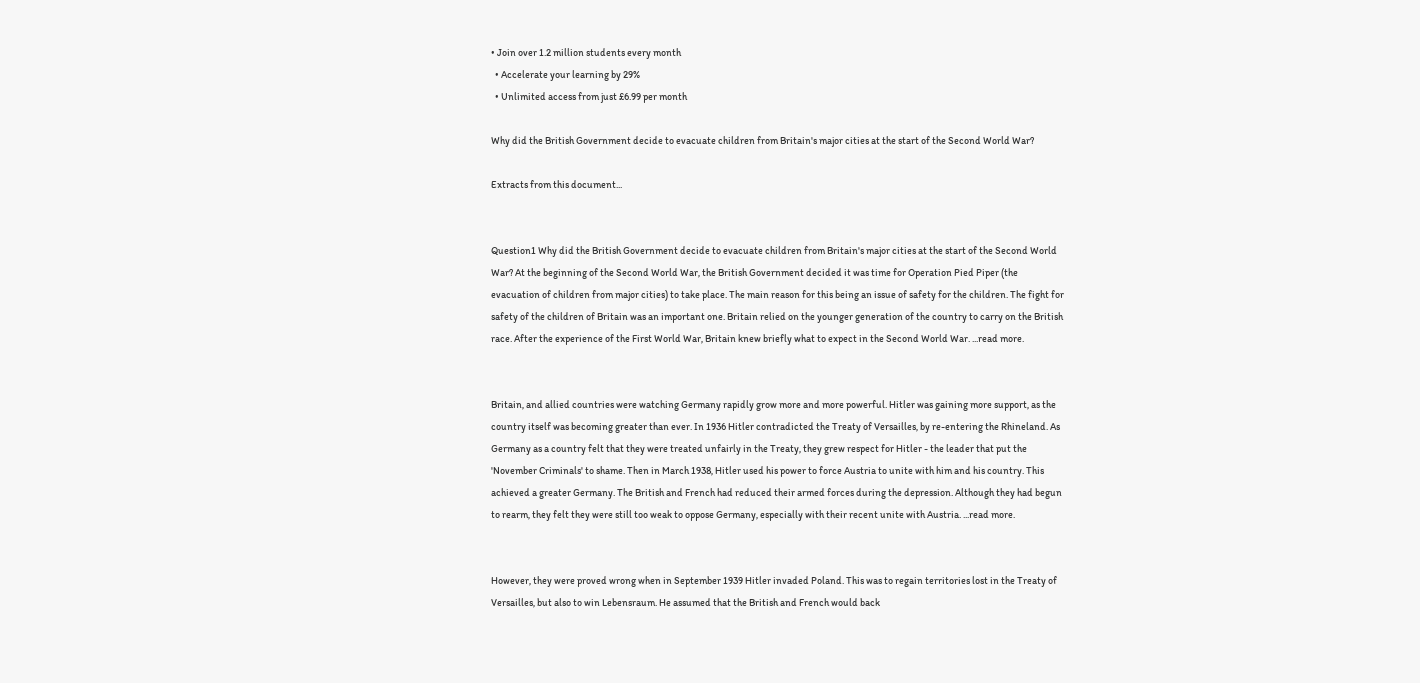• Join over 1.2 million students every month
  • Accelerate your learning by 29%
  • Unlimited access from just £6.99 per month

Why did the British Government decide to evacuate children from Britain's major cities at the start of the Second World War?

Extracts from this document...


Question1 Why did the British Government decide to evacuate children from Britain's major cities at the start of the Second World War? At the beginning of the Second World War, the British Government decided it was time for Operation Pied Piper (the evacuation of children from major cities) to take place. The main reason for this being an issue of safety for the children. The fight for safety of the children of Britain was an important one. Britain relied on the younger generation of the country to carry on the British race. After the experience of the First World War, Britain knew briefly what to expect in the Second World War. ...read more.


Britain, and allied countries were watching Germany rapidly grow more and more powerful. Hitler was gaining more support, as the country itself was becoming greater than ever. In 1936 Hitler contradicted the Treaty of Versailles, by re-entering the Rhineland. As Germany as a country felt that they were treated unfairly in the Treaty, they grew respect for Hitler - the leader that put the 'November Criminals' to shame. Then in March 1938, Hitler used his power to force Austria to unite with him and his country. This achieved a greater Germany. The British and French had reduced their armed forces during the depression. Although they had begun to rearm, they felt they were still too weak to oppose Germany, especially with their recent unite with Austria. ...read more.


However, they were proved wrong when in September 1939 Hitler invaded Poland. This was to regain territories lost in the Treaty of Versailles, but also to win Lebensraum. He assumed that the British and French would back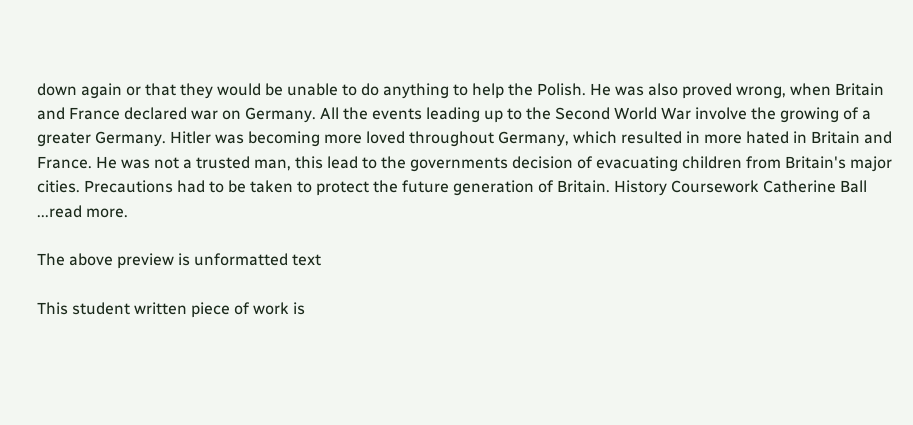down again or that they would be unable to do anything to help the Polish. He was also proved wrong, when Britain and France declared war on Germany. All the events leading up to the Second World War involve the growing of a greater Germany. Hitler was becoming more loved throughout Germany, which resulted in more hated in Britain and France. He was not a trusted man, this lead to the governments decision of evacuating children from Britain's major cities. Precautions had to be taken to protect the future generation of Britain. History Coursework Catherine Ball ...read more.

The above preview is unformatted text

This student written piece of work is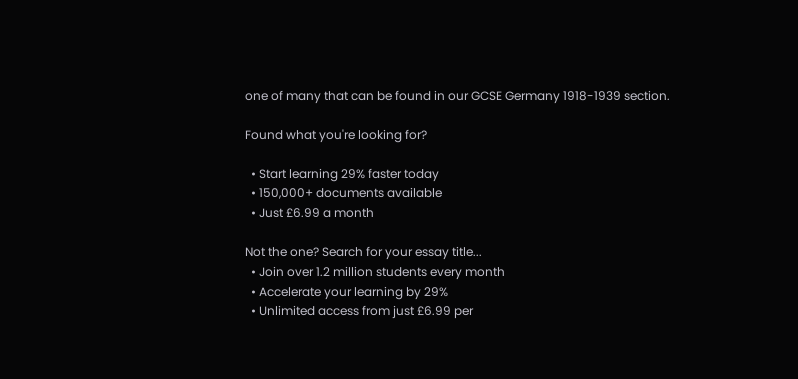one of many that can be found in our GCSE Germany 1918-1939 section.

Found what you're looking for?

  • Start learning 29% faster today
  • 150,000+ documents available
  • Just £6.99 a month

Not the one? Search for your essay title...
  • Join over 1.2 million students every month
  • Accelerate your learning by 29%
  • Unlimited access from just £6.99 per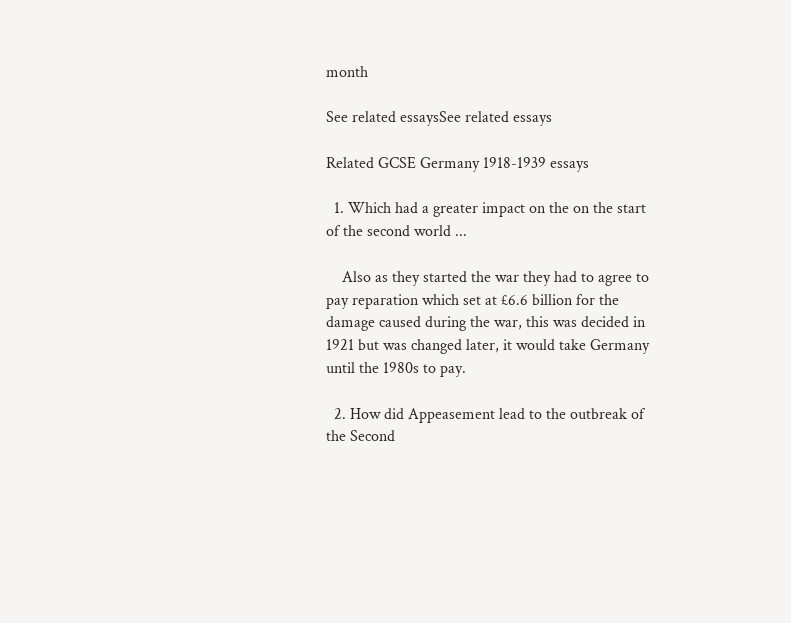month

See related essaysSee related essays

Related GCSE Germany 1918-1939 essays

  1. Which had a greater impact on the on the start of the second world ...

    Also as they started the war they had to agree to pay reparation which set at £6.6 billion for the damage caused during the war, this was decided in 1921 but was changed later, it would take Germany until the 1980s to pay.

  2. How did Appeasement lead to the outbreak of the Second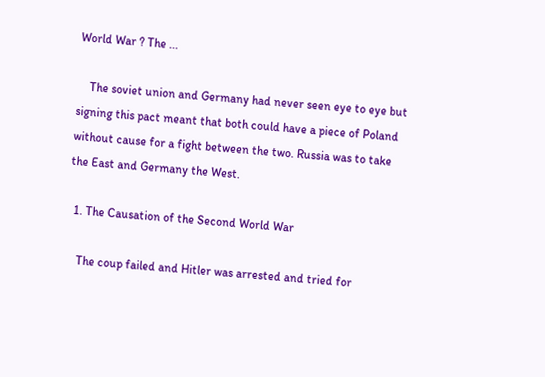World War ? The ...

    The soviet union and Germany had never seen eye to eye but signing this pact meant that both could have a piece of Poland without cause for a fight between the two. Russia was to take the East and Germany the West.

  1. The Causation of the Second World War

    The coup failed and Hitler was arrested and tried for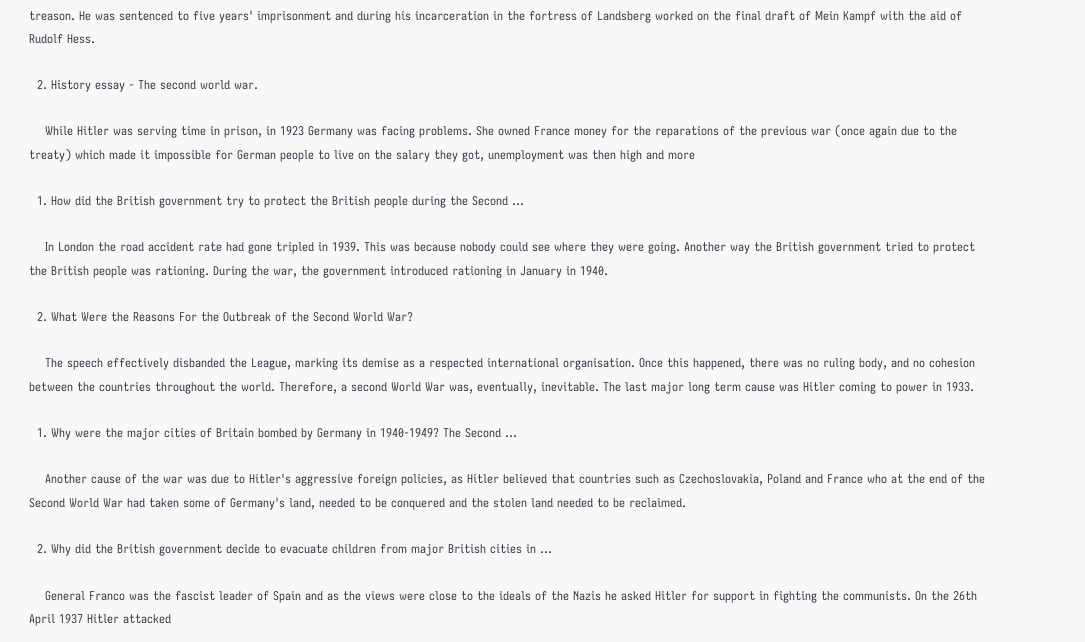treason. He was sentenced to five years' imprisonment and during his incarceration in the fortress of Landsberg worked on the final draft of Mein Kampf with the aid of Rudolf Hess.

  2. History essay - The second world war.

    While Hitler was serving time in prison, in 1923 Germany was facing problems. She owned France money for the reparations of the previous war (once again due to the treaty) which made it impossible for German people to live on the salary they got, unemployment was then high and more

  1. How did the British government try to protect the British people during the Second ...

    In London the road accident rate had gone tripled in 1939. This was because nobody could see where they were going. Another way the British government tried to protect the British people was rationing. During the war, the government introduced rationing in January in 1940.

  2. What Were the Reasons For the Outbreak of the Second World War?

    The speech effectively disbanded the League, marking its demise as a respected international organisation. Once this happened, there was no ruling body, and no cohesion between the countries throughout the world. Therefore, a second World War was, eventually, inevitable. The last major long term cause was Hitler coming to power in 1933.

  1. Why were the major cities of Britain bombed by Germany in 1940-1949? The Second ...

    Another cause of the war was due to Hitler's aggressive foreign policies, as Hitler believed that countries such as Czechoslovakia, Poland and France who at the end of the Second World War had taken some of Germany's land, needed to be conquered and the stolen land needed to be reclaimed.

  2. Why did the British government decide to evacuate children from major British cities in ...

    General Franco was the fascist leader of Spain and as the views were close to the ideals of the Nazis he asked Hitler for support in fighting the communists. On the 26th April 1937 Hitler attacked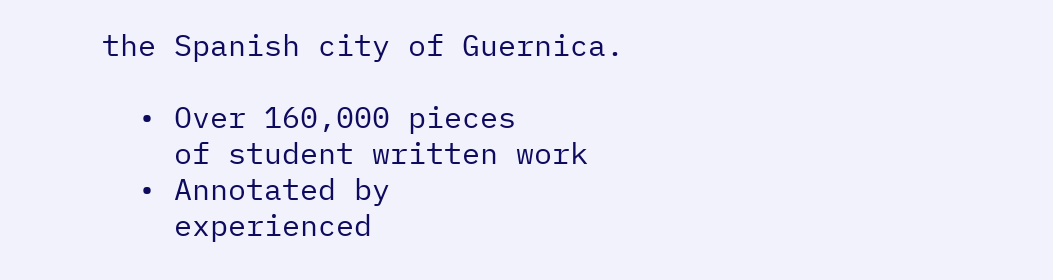the Spanish city of Guernica.

  • Over 160,000 pieces
    of student written work
  • Annotated by
    experienced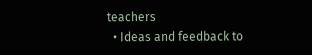teachers
  • Ideas and feedback to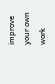improve your own work